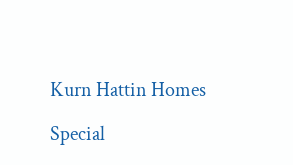Kurn Hattin Homes

Special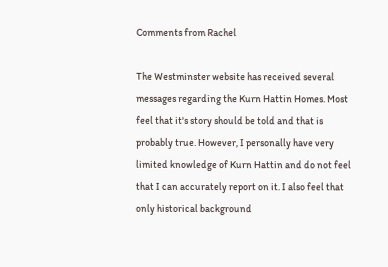Comments from Rachel

The Westminster website has received several messages regarding the Kurn Hattin Homes. Most feel that it's story should be told and that is probably true. However, I personally have very limited knowledge of Kurn Hattin and do not feel that I can accurately report on it. I also feel that only historical background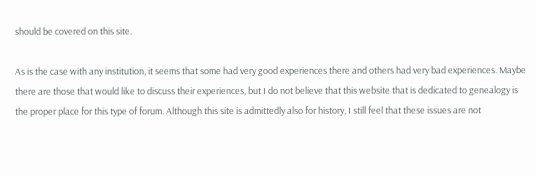should be covered on this site.

As is the case with any institution, it seems that some had very good experiences there and others had very bad experiences. Maybe there are those that would like to discuss their experiences, but I do not believe that this website that is dedicated to genealogy is the proper place for this type of forum. Although this site is admittedly also for history, I still feel that these issues are not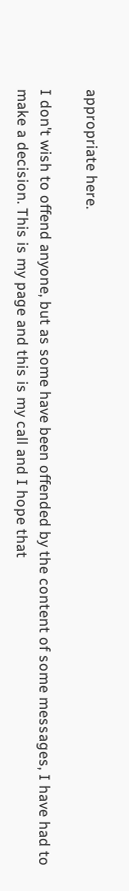appropriate here.

I don't wish to offend anyone, but as some have been offended by the content of some messages, I have had to make a decision. This is my page and this is my call and I hope that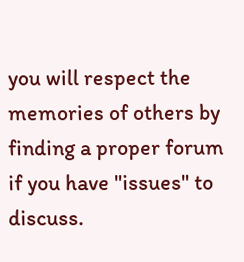you will respect the memories of others by finding a proper forum if you have "issues" to discuss.